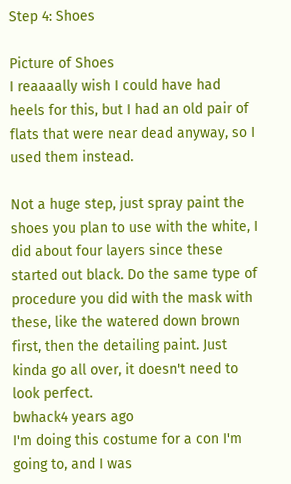Step 4: Shoes

Picture of Shoes
I reaaaally wish I could have had heels for this, but I had an old pair of flats that were near dead anyway, so I used them instead.

Not a huge step, just spray paint the shoes you plan to use with the white, I did about four layers since these started out black. Do the same type of procedure you did with the mask with these, like the watered down brown first, then the detailing paint. Just kinda go all over, it doesn't need to look perfect.
bwhack4 years ago
I'm doing this costume for a con I'm going to, and I was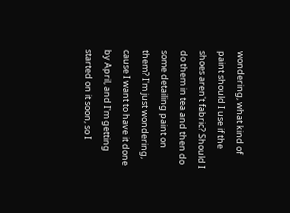wondering, what kind of paint should I use if the shoes aren't fabric? Should I do them in tea and then do some detailing paint on them? I'm just wondering, cause I want to have it done by April, and I'm getting started on it soon, so I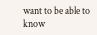want to be able to know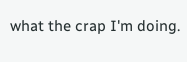what the crap I'm doing.